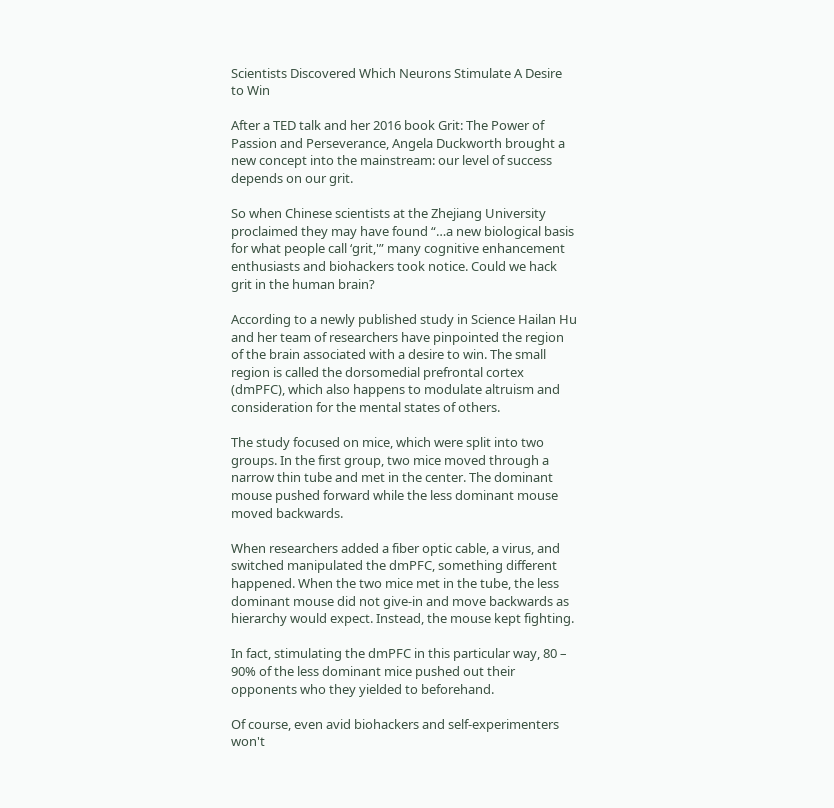Scientists Discovered Which Neurons Stimulate A Desire to Win

After a TED talk and her 2016 book Grit: The Power of Passion and Perseverance, Angela Duckworth brought a new concept into the mainstream: our level of success depends on our grit.

So when Chinese scientists at the Zhejiang University proclaimed they may have found “…a new biological basis for what people call ‘grit,'” many cognitive enhancement enthusiasts and biohackers took notice. Could we hack grit in the human brain?

According to a newly published study in Science Hailan Hu and her team of researchers have pinpointed the region of the brain associated with a desire to win. The small region is called the dorsomedial prefrontal cortex (dmPFC), which also happens to modulate altruism and consideration for the mental states of others.

The study focused on mice, which were split into two groups. In the first group, two mice moved through a narrow thin tube and met in the center. The dominant mouse pushed forward while the less dominant mouse moved backwards.

When researchers added a fiber optic cable, a virus, and switched manipulated the dmPFC, something different happened. When the two mice met in the tube, the less dominant mouse did not give-in and move backwards as hierarchy would expect. Instead, the mouse kept fighting.

In fact, stimulating the dmPFC in this particular way, 80 – 90% of the less dominant mice pushed out their opponents who they yielded to beforehand.

Of course, even avid biohackers and self-experimenters won't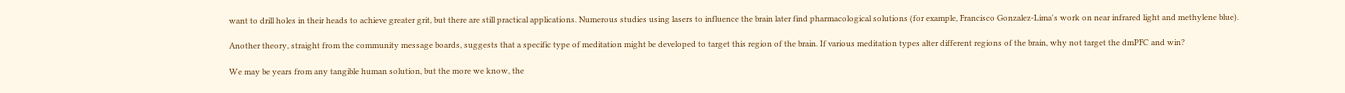want to drill holes in their heads to achieve greater grit, but there are still practical applications. Numerous studies using lasers to influence the brain later find pharmacological solutions (for example, Francisco Gonzalez-Lima's work on near infrared light and methylene blue).

Another theory, straight from the community message boards, suggests that a specific type of meditation might be developed to target this region of the brain. If various meditation types alter different regions of the brain, why not target the dmPFC and win?

We may be years from any tangible human solution, but the more we know, the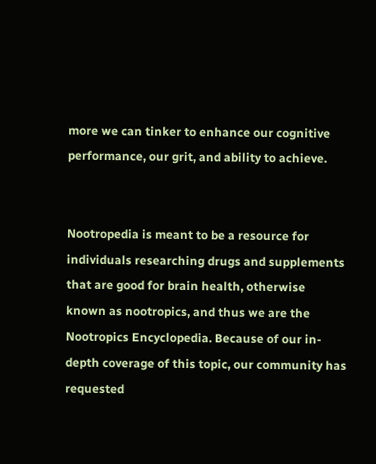more we can tinker to enhance our cognitive performance, our grit, and ability to achieve.


Nootropedia is meant to be a resource for individuals researching drugs and supplements that are good for brain health, otherwise known as nootropics, and thus we are the Nootropics Encyclopedia. Because of our in-depth coverage of this topic, our community has requested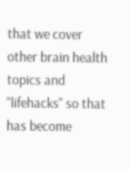that we cover other brain health topics and "lifehacks" so that has become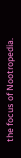the focus of Nootropedia.